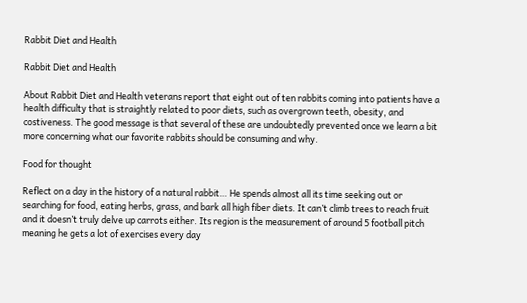Rabbit Diet and Health

Rabbit Diet and Health

About Rabbit Diet and Health veterans report that eight out of ten rabbits coming into patients have a health difficulty that is straightly related to poor diets, such as overgrown teeth, obesity, and costiveness. The good message is that several of these are undoubtedly prevented once we learn a bit more concerning what our favorite rabbits should be consuming and why.

Food for thought

Reflect on a day in the history of a natural rabbit… He spends almost all its time seeking out or searching for food, eating herbs, grass, and bark all high fiber diets. It can’t climb trees to reach fruit and it doesn’t truly delve up carrots either. Its region is the measurement of around 5 football pitch meaning he gets a lot of exercises every day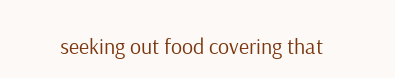seeking out food covering that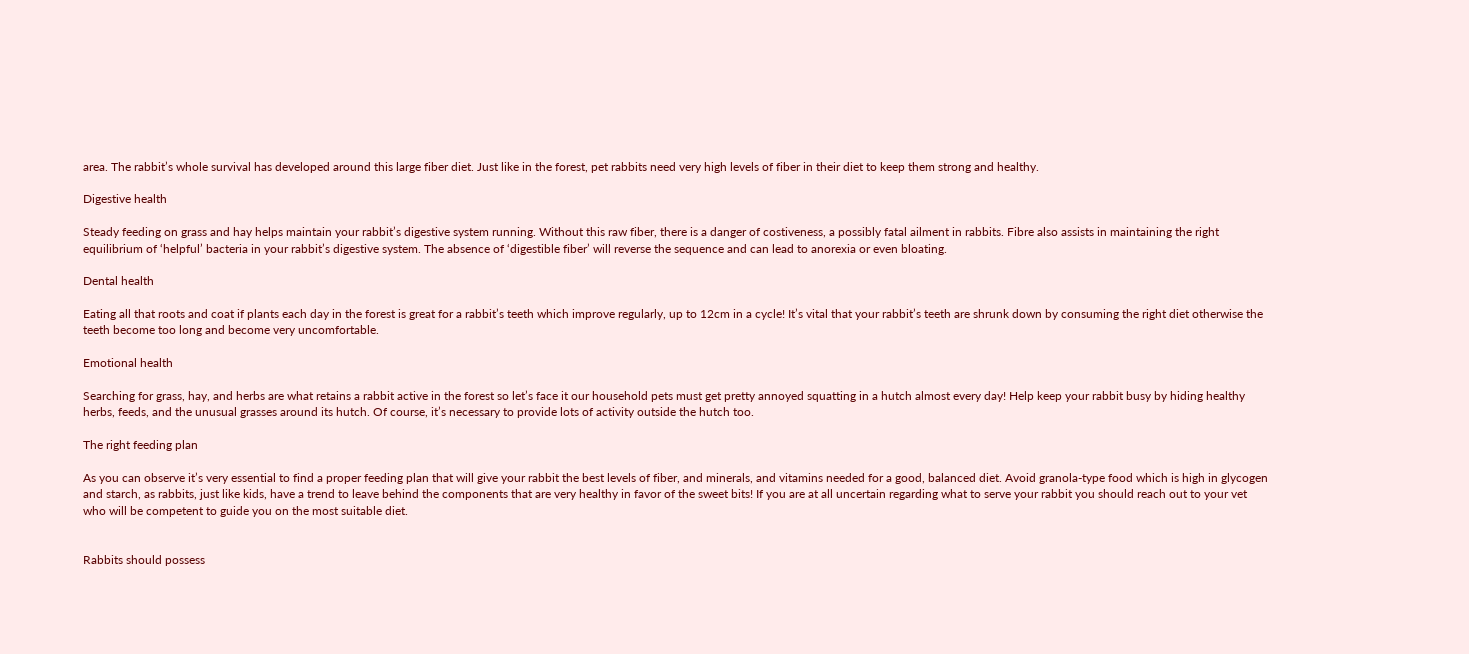area. The rabbit’s whole survival has developed around this large fiber diet. Just like in the forest, pet rabbits need very high levels of fiber in their diet to keep them strong and healthy.

Digestive health

Steady feeding on grass and hay helps maintain your rabbit’s digestive system running. Without this raw fiber, there is a danger of costiveness, a possibly fatal ailment in rabbits. Fibre also assists in maintaining the right equilibrium of ‘helpful’ bacteria in your rabbit’s digestive system. The absence of ‘digestible fiber’ will reverse the sequence and can lead to anorexia or even bloating.

Dental health

Eating all that roots and coat if plants each day in the forest is great for a rabbit’s teeth which improve regularly, up to 12cm in a cycle! It’s vital that your rabbit’s teeth are shrunk down by consuming the right diet otherwise the teeth become too long and become very uncomfortable.

Emotional health

Searching for grass, hay, and herbs are what retains a rabbit active in the forest so let’s face it our household pets must get pretty annoyed squatting in a hutch almost every day! Help keep your rabbit busy by hiding healthy herbs, feeds, and the unusual grasses around its hutch. Of course, it’s necessary to provide lots of activity outside the hutch too.

The right feeding plan

As you can observe it’s very essential to find a proper feeding plan that will give your rabbit the best levels of fiber, and minerals, and vitamins needed for a good, balanced diet. Avoid granola-type food which is high in glycogen and starch, as rabbits, just like kids, have a trend to leave behind the components that are very healthy in favor of the sweet bits! If you are at all uncertain regarding what to serve your rabbit you should reach out to your vet who will be competent to guide you on the most suitable diet.


Rabbits should possess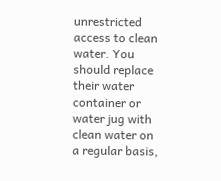unrestricted access to clean water. You should replace their water container or water jug with clean water on a regular basis,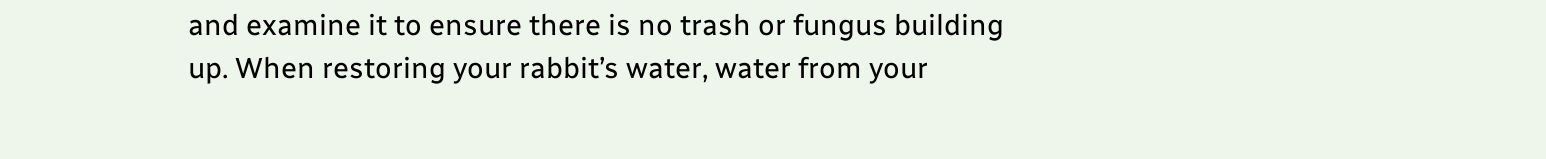and examine it to ensure there is no trash or fungus building up. When restoring your rabbit’s water, water from your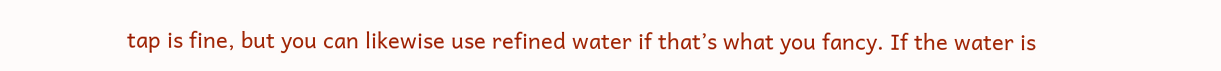tap is fine, but you can likewise use refined water if that’s what you fancy. If the water is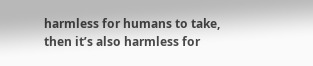harmless for humans to take, then it’s also harmless for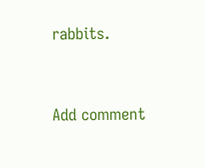rabbits.


Add comment